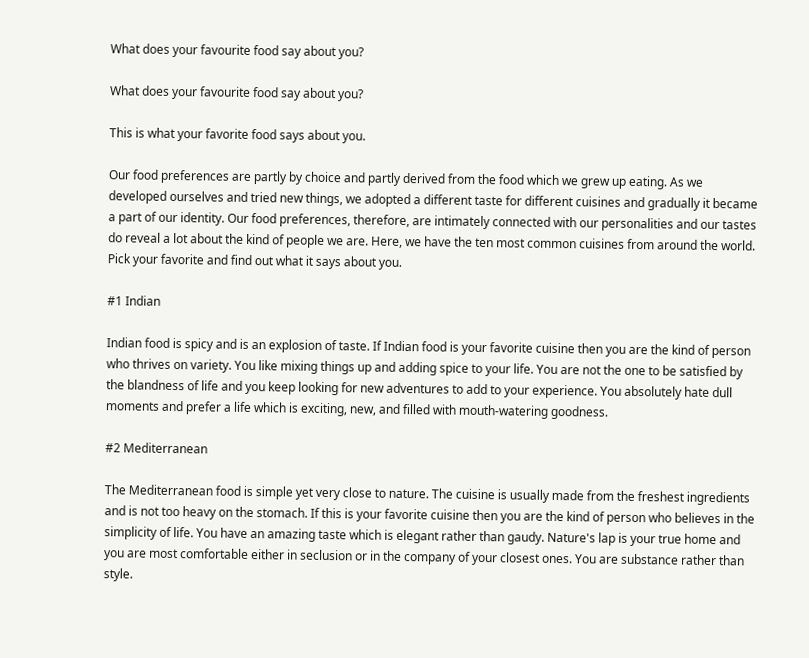What does your favourite food say about you?

What does your favourite food say about you?

This is what your favorite food says about you.

Our food preferences are partly by choice and partly derived from the food which we grew up eating. As we developed ourselves and tried new things, we adopted a different taste for different cuisines and gradually it became a part of our identity. Our food preferences, therefore, are intimately connected with our personalities and our tastes do reveal a lot about the kind of people we are. Here, we have the ten most common cuisines from around the world. Pick your favorite and find out what it says about you.

#1 Indian

Indian food is spicy and is an explosion of taste. If Indian food is your favorite cuisine then you are the kind of person who thrives on variety. You like mixing things up and adding spice to your life. You are not the one to be satisfied by the blandness of life and you keep looking for new adventures to add to your experience. You absolutely hate dull moments and prefer a life which is exciting, new, and filled with mouth-watering goodness.

#2 Mediterranean

The Mediterranean food is simple yet very close to nature. The cuisine is usually made from the freshest ingredients and is not too heavy on the stomach. If this is your favorite cuisine then you are the kind of person who believes in the simplicity of life. You have an amazing taste which is elegant rather than gaudy. Nature's lap is your true home and you are most comfortable either in seclusion or in the company of your closest ones. You are substance rather than style.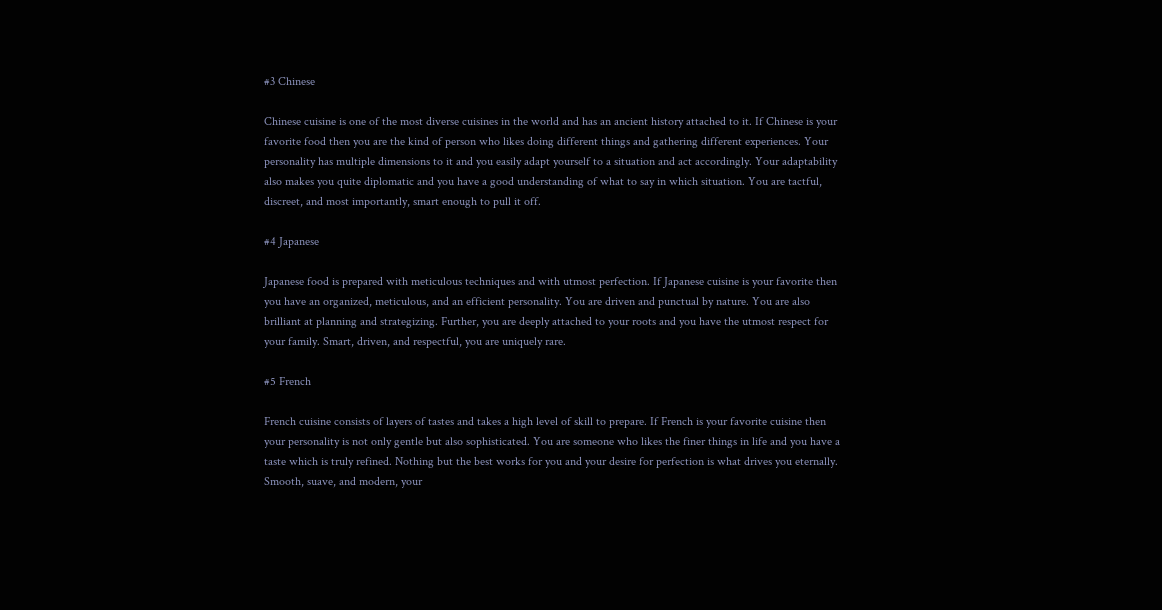#3 Chinese

Chinese cuisine is one of the most diverse cuisines in the world and has an ancient history attached to it. If Chinese is your favorite food then you are the kind of person who likes doing different things and gathering different experiences. Your personality has multiple dimensions to it and you easily adapt yourself to a situation and act accordingly. Your adaptability also makes you quite diplomatic and you have a good understanding of what to say in which situation. You are tactful, discreet, and most importantly, smart enough to pull it off.

#4 Japanese

Japanese food is prepared with meticulous techniques and with utmost perfection. If Japanese cuisine is your favorite then you have an organized, meticulous, and an efficient personality. You are driven and punctual by nature. You are also brilliant at planning and strategizing. Further, you are deeply attached to your roots and you have the utmost respect for your family. Smart, driven, and respectful, you are uniquely rare.

#5 French

French cuisine consists of layers of tastes and takes a high level of skill to prepare. If French is your favorite cuisine then your personality is not only gentle but also sophisticated. You are someone who likes the finer things in life and you have a taste which is truly refined. Nothing but the best works for you and your desire for perfection is what drives you eternally. Smooth, suave, and modern, your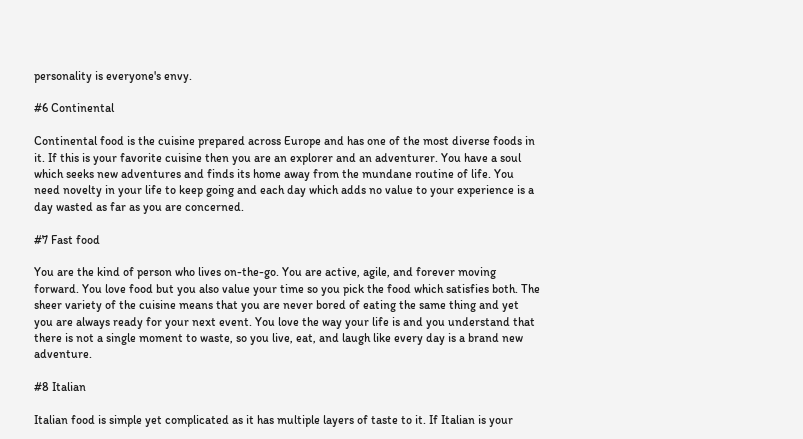personality is everyone's envy.

#6 Continental

Continental food is the cuisine prepared across Europe and has one of the most diverse foods in it. If this is your favorite cuisine then you are an explorer and an adventurer. You have a soul which seeks new adventures and finds its home away from the mundane routine of life. You need novelty in your life to keep going and each day which adds no value to your experience is a day wasted as far as you are concerned.

#7 Fast food

You are the kind of person who lives on-the-go. You are active, agile, and forever moving forward. You love food but you also value your time so you pick the food which satisfies both. The sheer variety of the cuisine means that you are never bored of eating the same thing and yet you are always ready for your next event. You love the way your life is and you understand that there is not a single moment to waste, so you live, eat, and laugh like every day is a brand new adventure.

#8 Italian

Italian food is simple yet complicated as it has multiple layers of taste to it. If Italian is your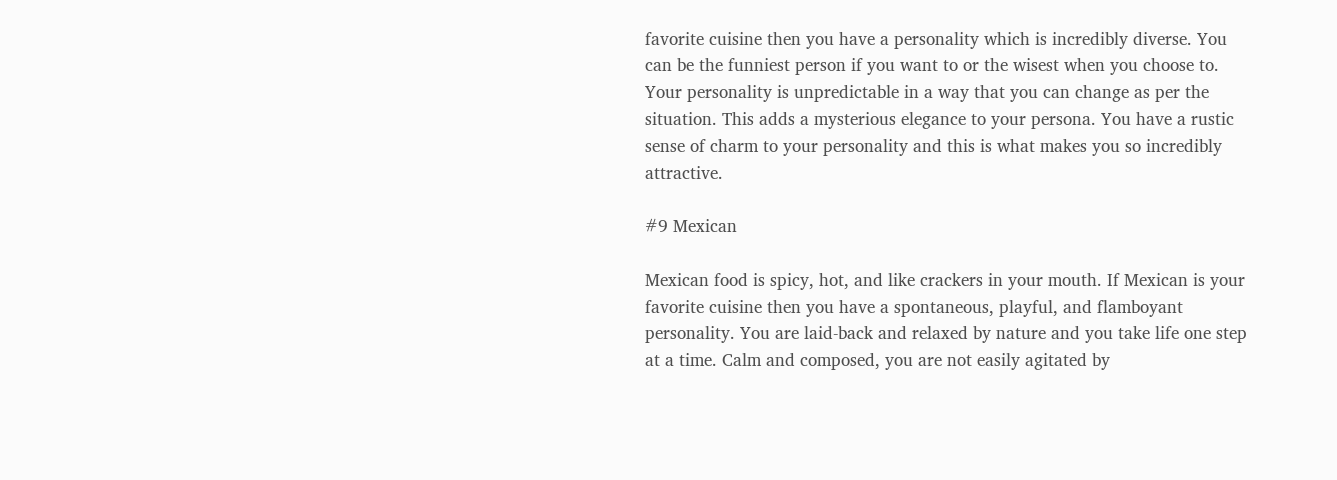favorite cuisine then you have a personality which is incredibly diverse. You can be the funniest person if you want to or the wisest when you choose to. Your personality is unpredictable in a way that you can change as per the situation. This adds a mysterious elegance to your persona. You have a rustic sense of charm to your personality and this is what makes you so incredibly attractive.

#9 Mexican

Mexican food is spicy, hot, and like crackers in your mouth. If Mexican is your favorite cuisine then you have a spontaneous, playful, and flamboyant personality. You are laid-back and relaxed by nature and you take life one step at a time. Calm and composed, you are not easily agitated by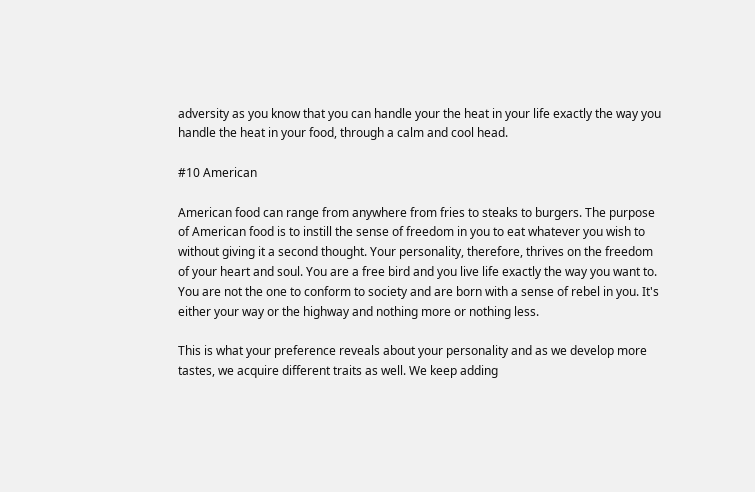adversity as you know that you can handle your the heat in your life exactly the way you handle the heat in your food, through a calm and cool head.

#10 American

American food can range from anywhere from fries to steaks to burgers. The purpose of American food is to instill the sense of freedom in you to eat whatever you wish to without giving it a second thought. Your personality, therefore, thrives on the freedom of your heart and soul. You are a free bird and you live life exactly the way you want to. You are not the one to conform to society and are born with a sense of rebel in you. It's either your way or the highway and nothing more or nothing less.

This is what your preference reveals about your personality and as we develop more tastes, we acquire different traits as well. We keep adding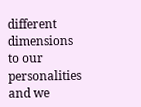different dimensions to our personalities and we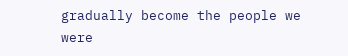gradually become the people we were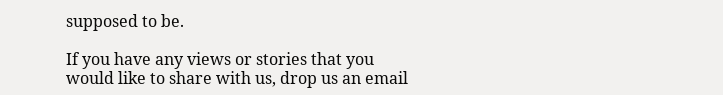supposed to be.

If you have any views or stories that you would like to share with us, drop us an email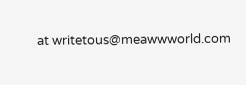at writetous@meawwworld.com